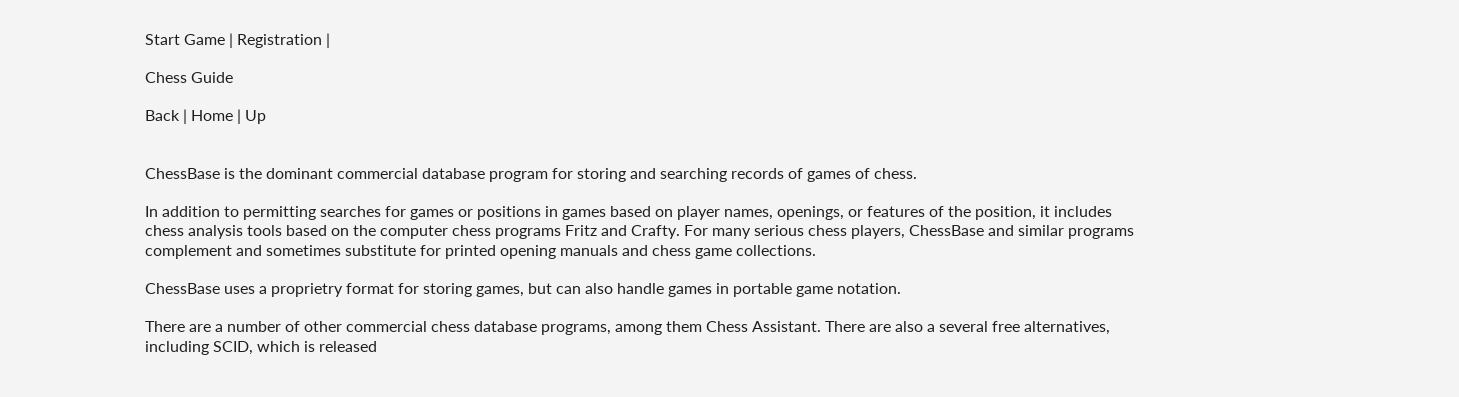Start Game | Registration |

Chess Guide

Back | Home | Up


ChessBase is the dominant commercial database program for storing and searching records of games of chess.

In addition to permitting searches for games or positions in games based on player names, openings, or features of the position, it includes chess analysis tools based on the computer chess programs Fritz and Crafty. For many serious chess players, ChessBase and similar programs complement and sometimes substitute for printed opening manuals and chess game collections.

ChessBase uses a proprietry format for storing games, but can also handle games in portable game notation.

There are a number of other commercial chess database programs, among them Chess Assistant. There are also a several free alternatives, including SCID, which is released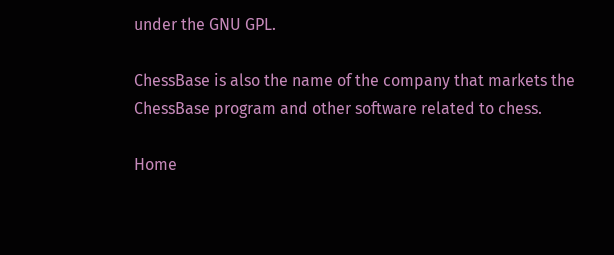under the GNU GPL.

ChessBase is also the name of the company that markets the ChessBase program and other software related to chess.

Home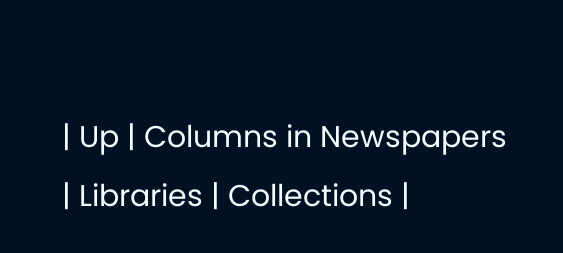| Up | Columns in Newspapers | Libraries | Collections |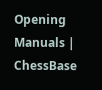Opening Manuals | ChessBase